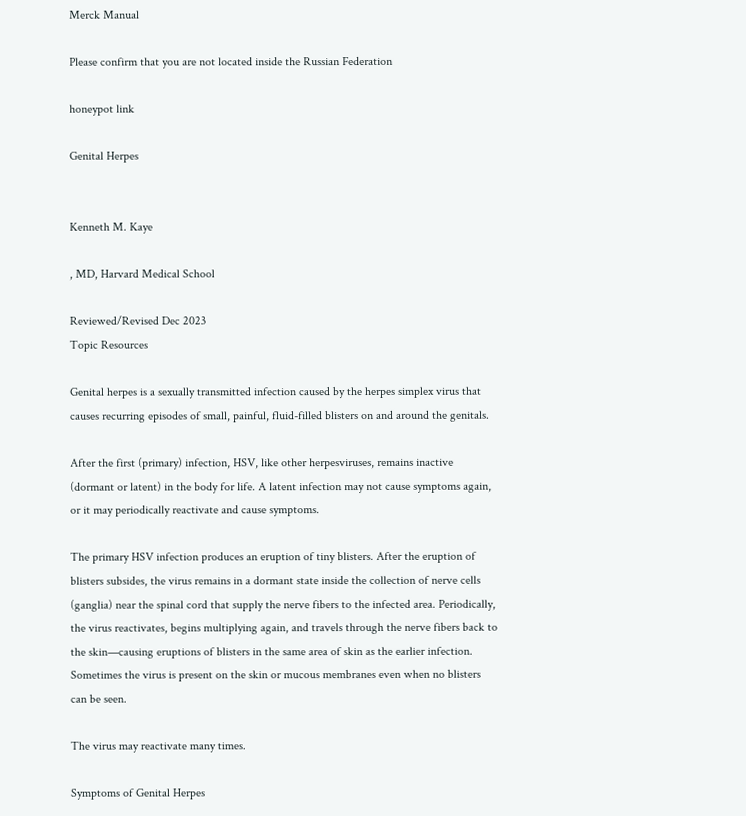Merck Manual

Please confirm that you are not located inside the Russian Federation

honeypot link

Genital Herpes


Kenneth M. Kaye

, MD, Harvard Medical School

Reviewed/Revised Dec 2023
Topic Resources

Genital herpes is a sexually transmitted infection caused by the herpes simplex virus that causes recurring episodes of small, painful, fluid-filled blisters on and around the genitals.

After the first (primary) infection, HSV, like other herpesviruses, remains inactive (dormant or latent) in the body for life. A latent infection may not cause symptoms again, or it may periodically reactivate and cause symptoms.

The primary HSV infection produces an eruption of tiny blisters. After the eruption of blisters subsides, the virus remains in a dormant state inside the collection of nerve cells (ganglia) near the spinal cord that supply the nerve fibers to the infected area. Periodically, the virus reactivates, begins multiplying again, and travels through the nerve fibers back to the skin—causing eruptions of blisters in the same area of skin as the earlier infection. Sometimes the virus is present on the skin or mucous membranes even when no blisters can be seen.

The virus may reactivate many times.

Symptoms of Genital Herpes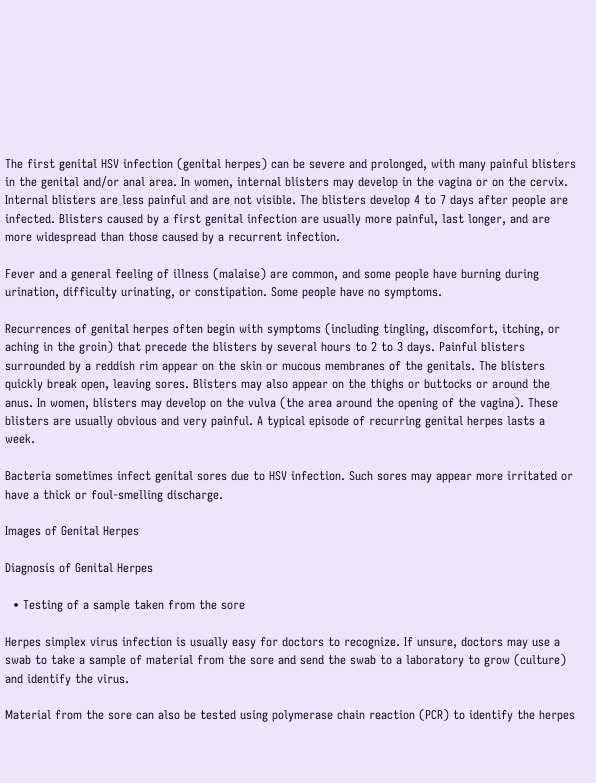The first genital HSV infection (genital herpes) can be severe and prolonged, with many painful blisters in the genital and/or anal area. In women, internal blisters may develop in the vagina or on the cervix. Internal blisters are less painful and are not visible. The blisters develop 4 to 7 days after people are infected. Blisters caused by a first genital infection are usually more painful, last longer, and are more widespread than those caused by a recurrent infection.

Fever and a general feeling of illness (malaise) are common, and some people have burning during urination, difficulty urinating, or constipation. Some people have no symptoms.

Recurrences of genital herpes often begin with symptoms (including tingling, discomfort, itching, or aching in the groin) that precede the blisters by several hours to 2 to 3 days. Painful blisters surrounded by a reddish rim appear on the skin or mucous membranes of the genitals. The blisters quickly break open, leaving sores. Blisters may also appear on the thighs or buttocks or around the anus. In women, blisters may develop on the vulva (the area around the opening of the vagina). These blisters are usually obvious and very painful. A typical episode of recurring genital herpes lasts a week.

Bacteria sometimes infect genital sores due to HSV infection. Such sores may appear more irritated or have a thick or foul-smelling discharge.

Images of Genital Herpes

Diagnosis of Genital Herpes

  • Testing of a sample taken from the sore

Herpes simplex virus infection is usually easy for doctors to recognize. If unsure, doctors may use a swab to take a sample of material from the sore and send the swab to a laboratory to grow (culture) and identify the virus.

Material from the sore can also be tested using polymerase chain reaction (PCR) to identify the herpes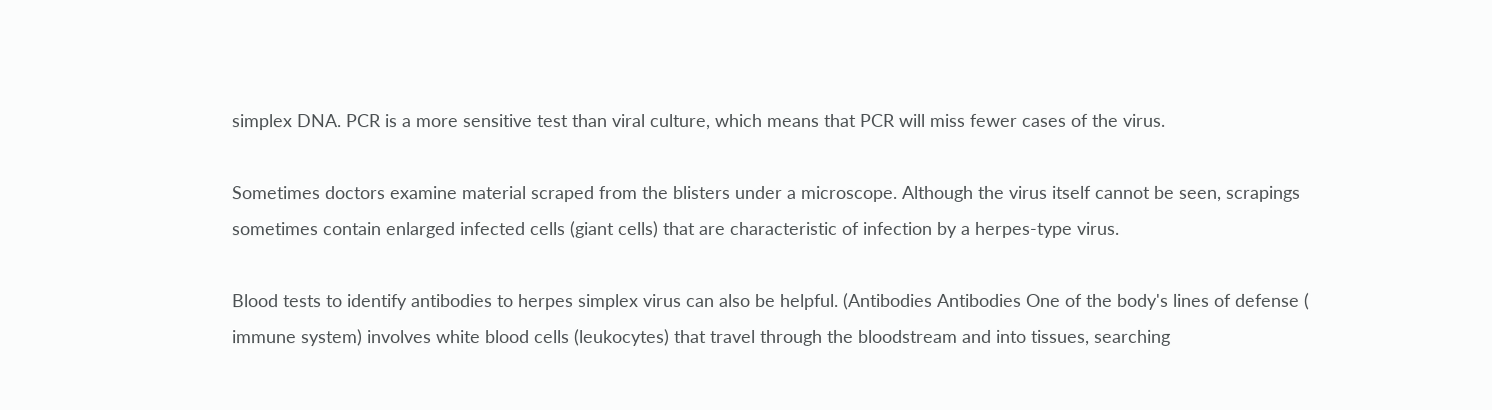simplex DNA. PCR is a more sensitive test than viral culture, which means that PCR will miss fewer cases of the virus.

Sometimes doctors examine material scraped from the blisters under a microscope. Although the virus itself cannot be seen, scrapings sometimes contain enlarged infected cells (giant cells) that are characteristic of infection by a herpes-type virus.

Blood tests to identify antibodies to herpes simplex virus can also be helpful. (Antibodies Antibodies One of the body's lines of defense ( immune system) involves white blood cells (leukocytes) that travel through the bloodstream and into tissues, searching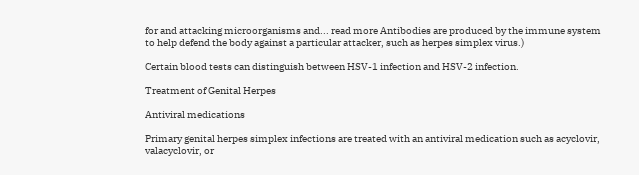for and attacking microorganisms and... read more Antibodies are produced by the immune system to help defend the body against a particular attacker, such as herpes simplex virus.)

Certain blood tests can distinguish between HSV-1 infection and HSV-2 infection.

Treatment of Genital Herpes

Antiviral medications

Primary genital herpes simplex infections are treated with an antiviral medication such as acyclovir, valacyclovir, or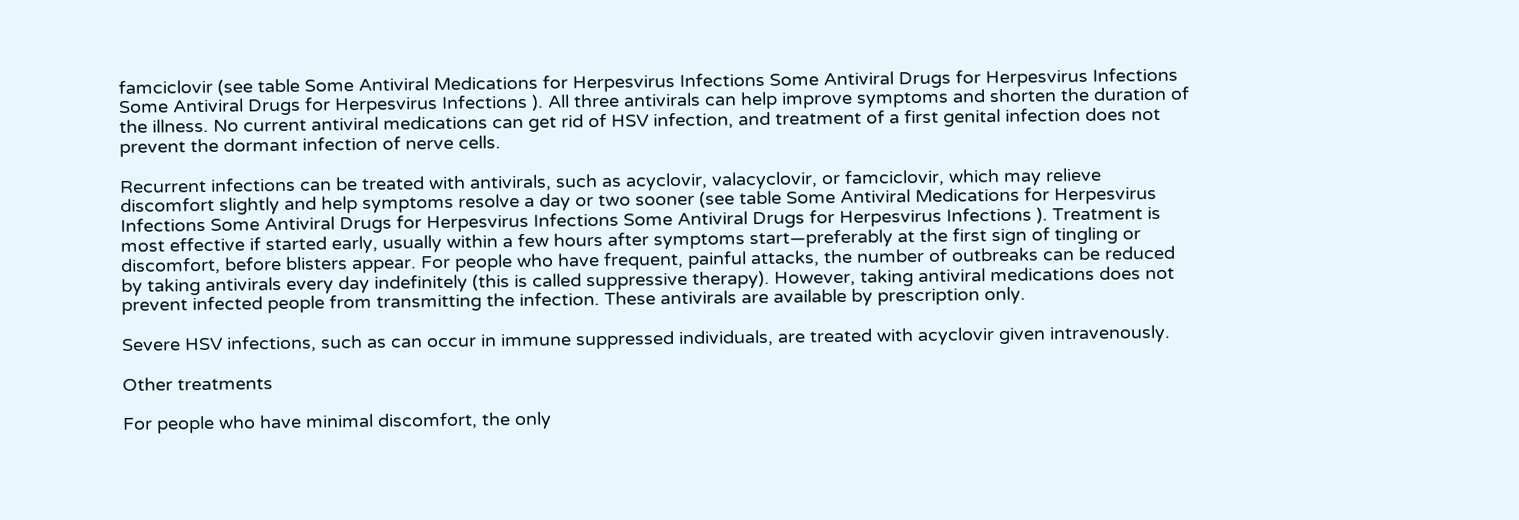famciclovir (see table Some Antiviral Medications for Herpesvirus Infections Some Antiviral Drugs for Herpesvirus Infections Some Antiviral Drugs for Herpesvirus Infections ). All three antivirals can help improve symptoms and shorten the duration of the illness. No current antiviral medications can get rid of HSV infection, and treatment of a first genital infection does not prevent the dormant infection of nerve cells.

Recurrent infections can be treated with antivirals, such as acyclovir, valacyclovir, or famciclovir, which may relieve discomfort slightly and help symptoms resolve a day or two sooner (see table Some Antiviral Medications for Herpesvirus Infections Some Antiviral Drugs for Herpesvirus Infections Some Antiviral Drugs for Herpesvirus Infections ). Treatment is most effective if started early, usually within a few hours after symptoms start—preferably at the first sign of tingling or discomfort, before blisters appear. For people who have frequent, painful attacks, the number of outbreaks can be reduced by taking antivirals every day indefinitely (this is called suppressive therapy). However, taking antiviral medications does not prevent infected people from transmitting the infection. These antivirals are available by prescription only.

Severe HSV infections, such as can occur in immune suppressed individuals, are treated with acyclovir given intravenously.

Other treatments

For people who have minimal discomfort, the only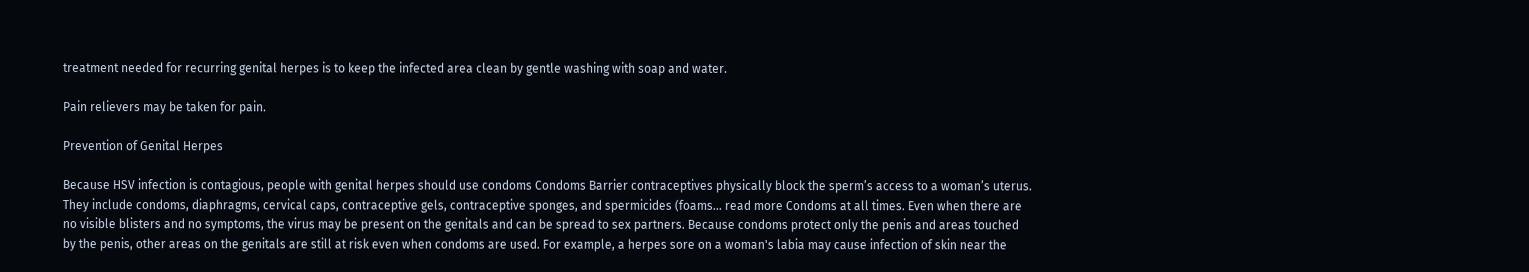treatment needed for recurring genital herpes is to keep the infected area clean by gentle washing with soap and water.

Pain relievers may be taken for pain.

Prevention of Genital Herpes

Because HSV infection is contagious, people with genital herpes should use condoms Condoms Barrier contraceptives physically block the sperm’s access to a woman’s uterus. They include condoms, diaphragms, cervical caps, contraceptive gels, contraceptive sponges, and spermicides (foams... read more Condoms at all times. Even when there are no visible blisters and no symptoms, the virus may be present on the genitals and can be spread to sex partners. Because condoms protect only the penis and areas touched by the penis, other areas on the genitals are still at risk even when condoms are used. For example, a herpes sore on a woman's labia may cause infection of skin near the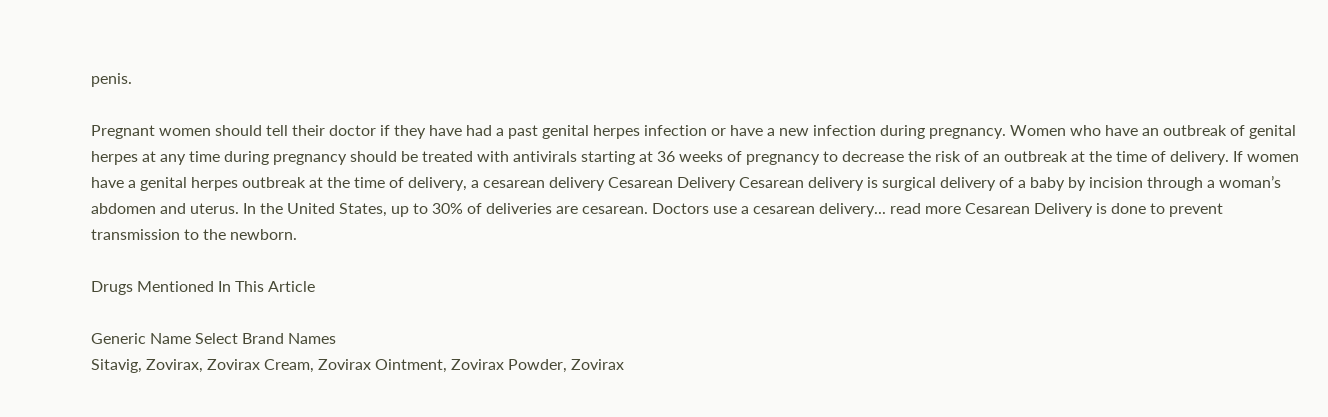penis.

Pregnant women should tell their doctor if they have had a past genital herpes infection or have a new infection during pregnancy. Women who have an outbreak of genital herpes at any time during pregnancy should be treated with antivirals starting at 36 weeks of pregnancy to decrease the risk of an outbreak at the time of delivery. If women have a genital herpes outbreak at the time of delivery, a cesarean delivery Cesarean Delivery Cesarean delivery is surgical delivery of a baby by incision through a woman’s abdomen and uterus. In the United States, up to 30% of deliveries are cesarean. Doctors use a cesarean delivery... read more Cesarean Delivery is done to prevent transmission to the newborn.

Drugs Mentioned In This Article

Generic Name Select Brand Names
Sitavig, Zovirax, Zovirax Cream, Zovirax Ointment, Zovirax Powder, Zovirax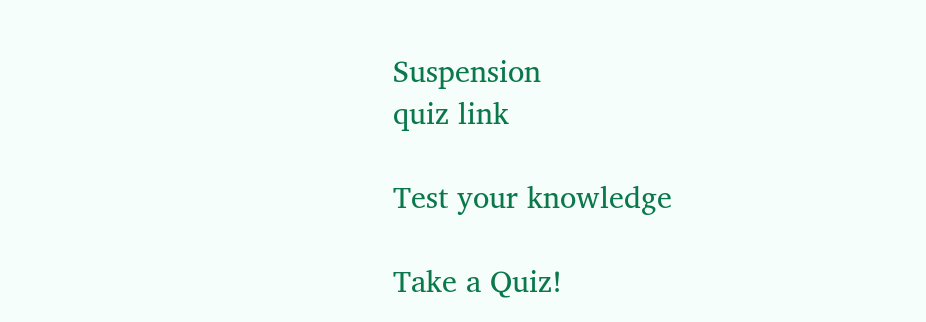Suspension
quiz link

Test your knowledge

Take a Quiz!